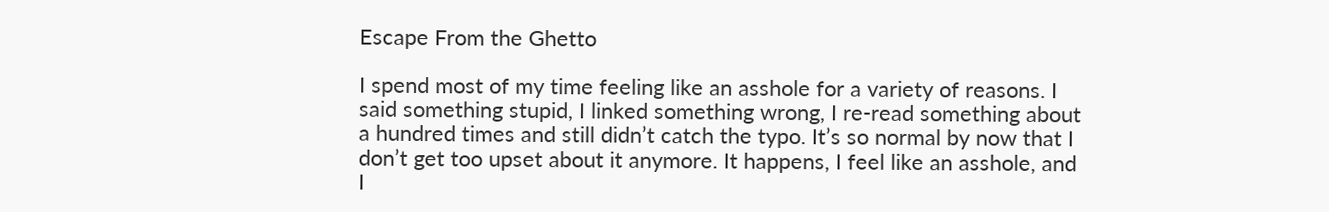Escape From the Ghetto

I spend most of my time feeling like an asshole for a variety of reasons. I said something stupid, I linked something wrong, I re-read something about a hundred times and still didn’t catch the typo. It’s so normal by now that I don’t get too upset about it anymore. It happens, I feel like an asshole, and I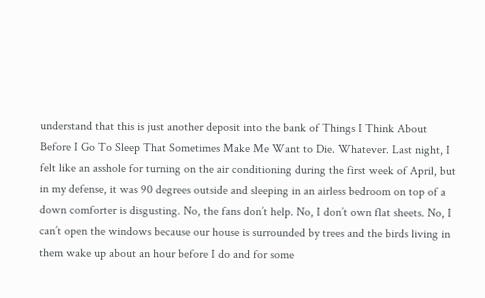understand that this is just another deposit into the bank of Things I Think About Before I Go To Sleep That Sometimes Make Me Want to Die. Whatever. Last night, I felt like an asshole for turning on the air conditioning during the first week of April, but in my defense, it was 90 degrees outside and sleeping in an airless bedroom on top of a down comforter is disgusting. No, the fans don’t help. No, I don’t own flat sheets. No, I can’t open the windows because our house is surrounded by trees and the birds living in them wake up about an hour before I do and for some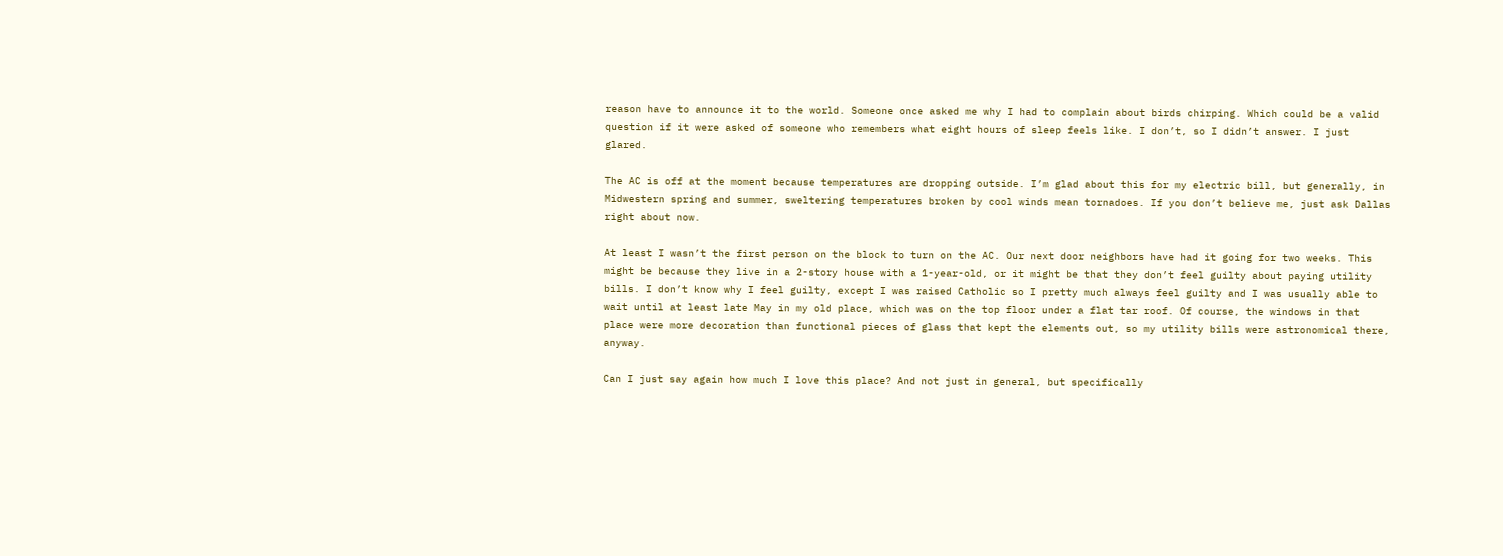reason have to announce it to the world. Someone once asked me why I had to complain about birds chirping. Which could be a valid question if it were asked of someone who remembers what eight hours of sleep feels like. I don’t, so I didn’t answer. I just glared.

The AC is off at the moment because temperatures are dropping outside. I’m glad about this for my electric bill, but generally, in Midwestern spring and summer, sweltering temperatures broken by cool winds mean tornadoes. If you don’t believe me, just ask Dallas right about now.

At least I wasn’t the first person on the block to turn on the AC. Our next door neighbors have had it going for two weeks. This might be because they live in a 2-story house with a 1-year-old, or it might be that they don’t feel guilty about paying utility bills. I don’t know why I feel guilty, except I was raised Catholic so I pretty much always feel guilty and I was usually able to wait until at least late May in my old place, which was on the top floor under a flat tar roof. Of course, the windows in that place were more decoration than functional pieces of glass that kept the elements out, so my utility bills were astronomical there, anyway.

Can I just say again how much I love this place? And not just in general, but specifically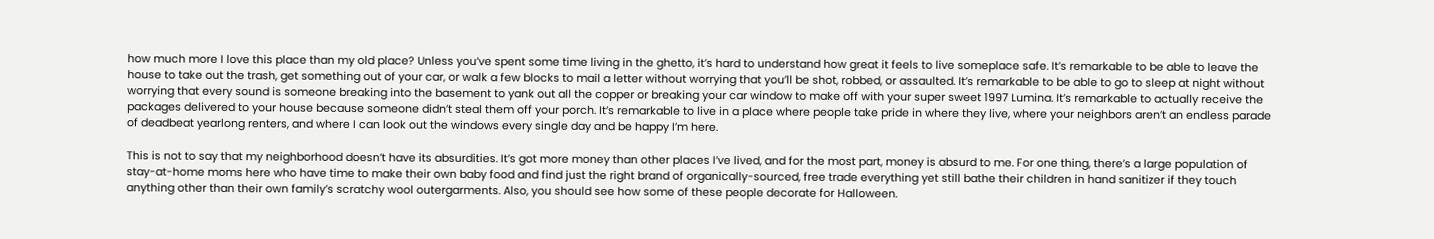how much more I love this place than my old place? Unless you’ve spent some time living in the ghetto, it’s hard to understand how great it feels to live someplace safe. It’s remarkable to be able to leave the house to take out the trash, get something out of your car, or walk a few blocks to mail a letter without worrying that you’ll be shot, robbed, or assaulted. It’s remarkable to be able to go to sleep at night without worrying that every sound is someone breaking into the basement to yank out all the copper or breaking your car window to make off with your super sweet 1997 Lumina. It’s remarkable to actually receive the packages delivered to your house because someone didn’t steal them off your porch. It’s remarkable to live in a place where people take pride in where they live, where your neighbors aren’t an endless parade of deadbeat yearlong renters, and where I can look out the windows every single day and be happy I’m here.

This is not to say that my neighborhood doesn’t have its absurdities. It’s got more money than other places I’ve lived, and for the most part, money is absurd to me. For one thing, there’s a large population of stay-at-home moms here who have time to make their own baby food and find just the right brand of organically-sourced, free trade everything yet still bathe their children in hand sanitizer if they touch anything other than their own family’s scratchy wool outergarments. Also, you should see how some of these people decorate for Halloween.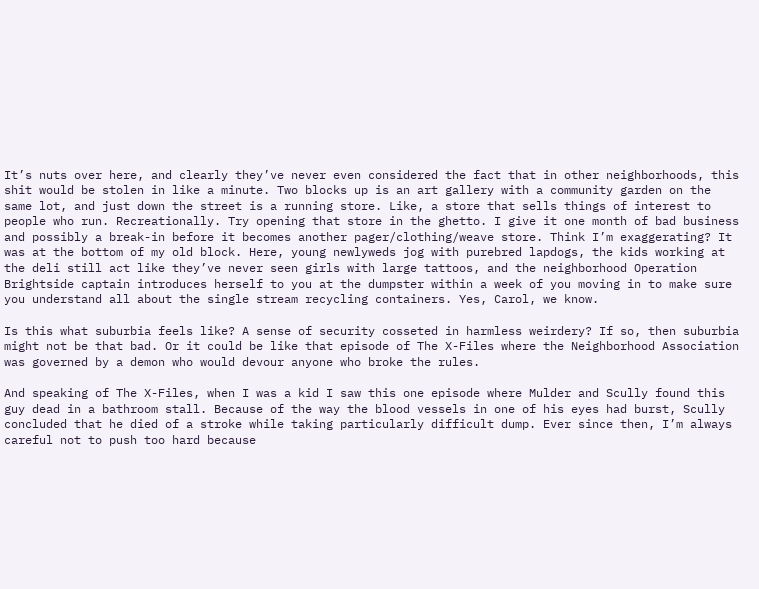It’s nuts over here, and clearly they’ve never even considered the fact that in other neighborhoods, this shit would be stolen in like a minute. Two blocks up is an art gallery with a community garden on the same lot, and just down the street is a running store. Like, a store that sells things of interest to people who run. Recreationally. Try opening that store in the ghetto. I give it one month of bad business and possibly a break-in before it becomes another pager/clothing/weave store. Think I’m exaggerating? It was at the bottom of my old block. Here, young newlyweds jog with purebred lapdogs, the kids working at the deli still act like they’ve never seen girls with large tattoos, and the neighborhood Operation Brightside captain introduces herself to you at the dumpster within a week of you moving in to make sure you understand all about the single stream recycling containers. Yes, Carol, we know.

Is this what suburbia feels like? A sense of security cosseted in harmless weirdery? If so, then suburbia might not be that bad. Or it could be like that episode of The X-Files where the Neighborhood Association was governed by a demon who would devour anyone who broke the rules.

And speaking of The X-Files, when I was a kid I saw this one episode where Mulder and Scully found this guy dead in a bathroom stall. Because of the way the blood vessels in one of his eyes had burst, Scully concluded that he died of a stroke while taking particularly difficult dump. Ever since then, I’m always careful not to push too hard because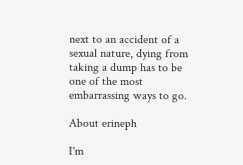next to an accident of a sexual nature, dying from taking a dump has to be one of the most embarrassing ways to go.

About erineph

I'm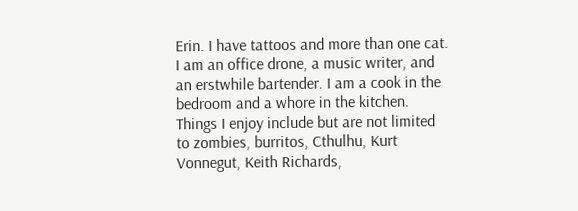Erin. I have tattoos and more than one cat. I am an office drone, a music writer, and an erstwhile bartender. I am a cook in the bedroom and a whore in the kitchen. Things I enjoy include but are not limited to zombies, burritos, Cthulhu, Kurt Vonnegut, Keith Richards,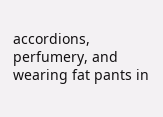accordions, perfumery, and wearing fat pants in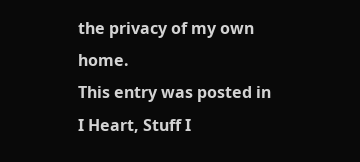the privacy of my own home.
This entry was posted in I Heart, Stuff I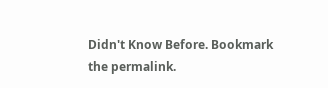Didn't Know Before. Bookmark the permalink.